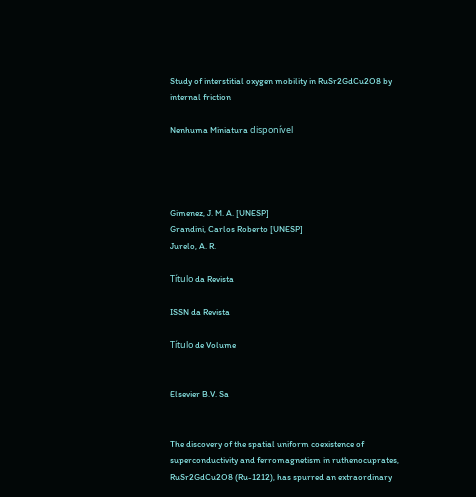Study of interstitial oxygen mobility in RuSr2GdCu2O8 by internal friction

Nenhuma Miniatura disponível




Gimenez, J. M. A. [UNESP]
Grandini, Carlos Roberto [UNESP]
Jurelo, A. R.

Título da Revista

ISSN da Revista

Título de Volume


Elsevier B.V. Sa


The discovery of the spatial uniform coexistence of superconductivity and ferromagnetism in ruthenocuprates, RuSr2GdCu2O8 (Ru-1212), has spurred an extraordinary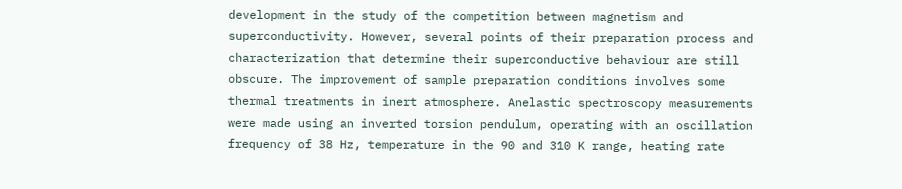development in the study of the competition between magnetism and superconductivity. However, several points of their preparation process and characterization that determine their superconductive behaviour are still obscure. The improvement of sample preparation conditions involves some thermal treatments in inert atmosphere. Anelastic spectroscopy measurements were made using an inverted torsion pendulum, operating with an oscillation frequency of 38 Hz, temperature in the 90 and 310 K range, heating rate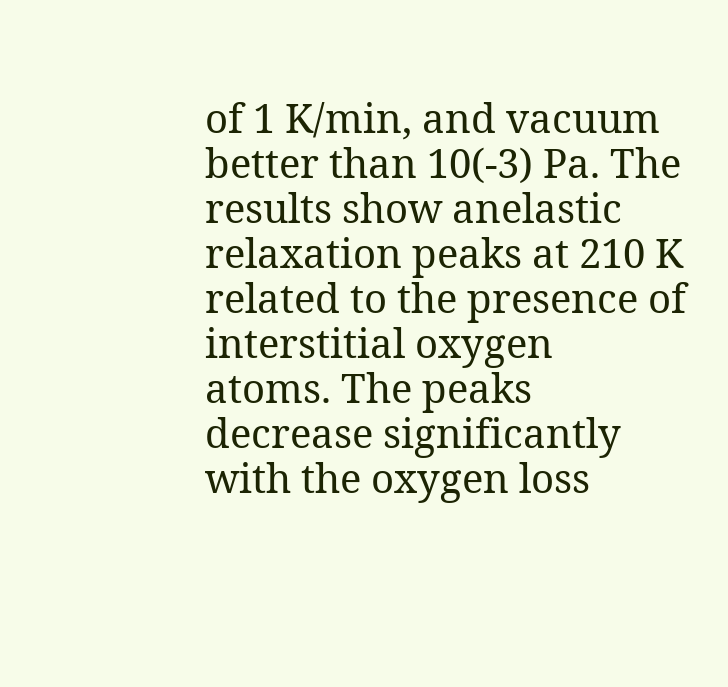of 1 K/min, and vacuum better than 10(-3) Pa. The results show anelastic relaxation peaks at 210 K related to the presence of interstitial oxygen atoms. The peaks decrease significantly with the oxygen loss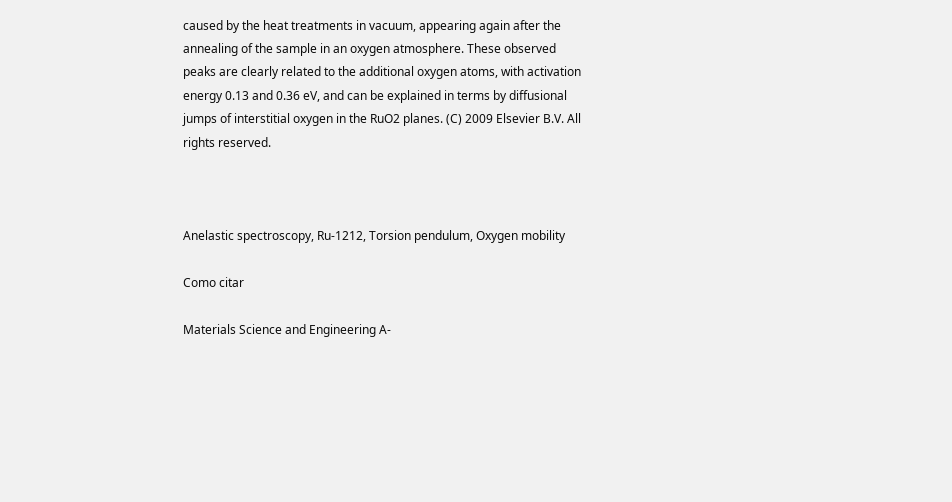caused by the heat treatments in vacuum, appearing again after the annealing of the sample in an oxygen atmosphere. These observed peaks are clearly related to the additional oxygen atoms, with activation energy 0.13 and 0.36 eV, and can be explained in terms by diffusional jumps of interstitial oxygen in the RuO2 planes. (C) 2009 Elsevier B.V. All rights reserved.



Anelastic spectroscopy, Ru-1212, Torsion pendulum, Oxygen mobility

Como citar

Materials Science and Engineering A-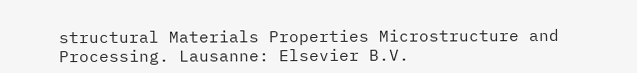structural Materials Properties Microstructure and Processing. Lausanne: Elsevier B.V.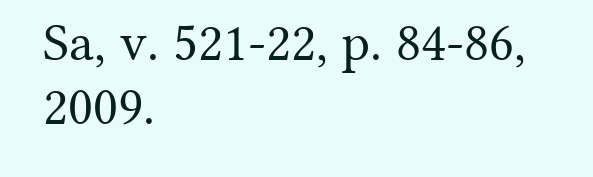Sa, v. 521-22, p. 84-86, 2009.